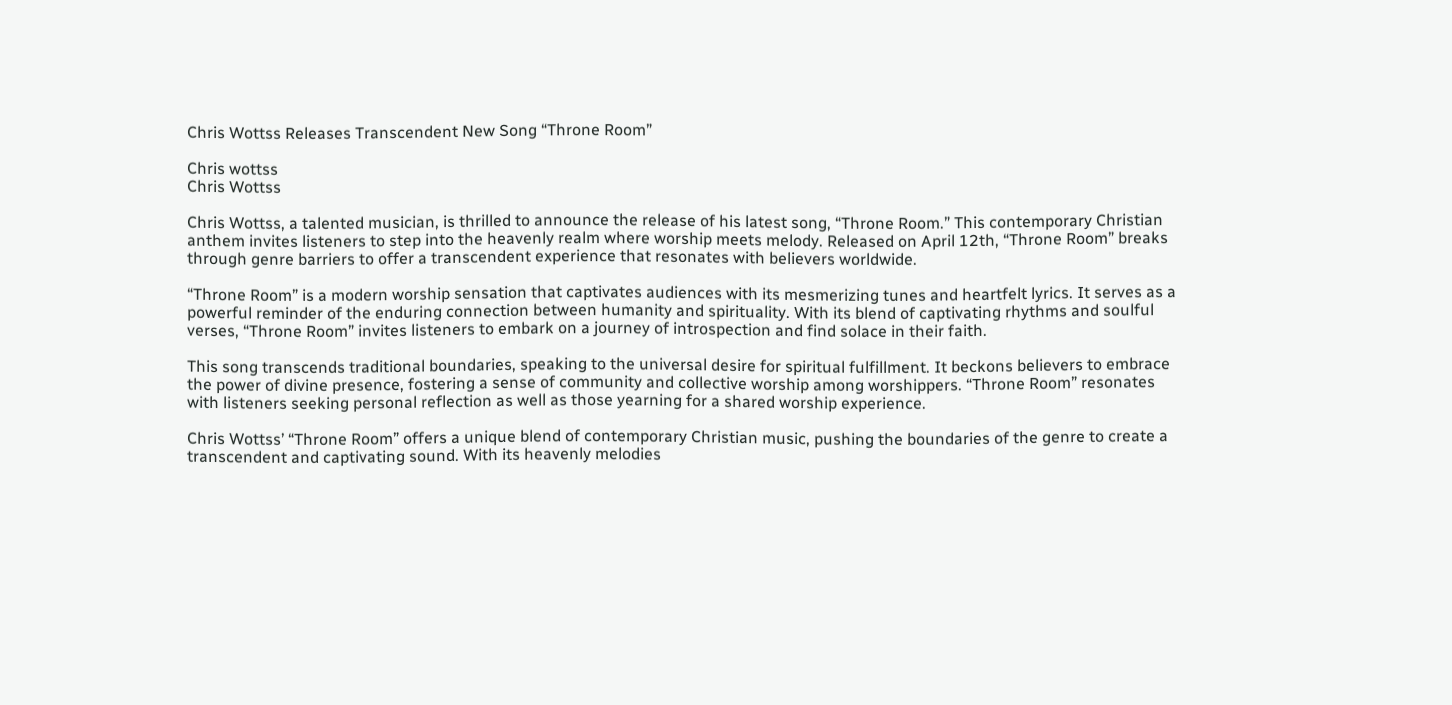Chris Wottss Releases Transcendent New Song “Throne Room”

Chris wottss
Chris Wottss

Chris Wottss, a talented musician, is thrilled to announce the release of his latest song, “Throne Room.” This contemporary Christian anthem invites listeners to step into the heavenly realm where worship meets melody. Released on April 12th, “Throne Room” breaks through genre barriers to offer a transcendent experience that resonates with believers worldwide.

“Throne Room” is a modern worship sensation that captivates audiences with its mesmerizing tunes and heartfelt lyrics. It serves as a powerful reminder of the enduring connection between humanity and spirituality. With its blend of captivating rhythms and soulful verses, “Throne Room” invites listeners to embark on a journey of introspection and find solace in their faith.

This song transcends traditional boundaries, speaking to the universal desire for spiritual fulfillment. It beckons believers to embrace the power of divine presence, fostering a sense of community and collective worship among worshippers. “Throne Room” resonates with listeners seeking personal reflection as well as those yearning for a shared worship experience.

Chris Wottss’ “Throne Room” offers a unique blend of contemporary Christian music, pushing the boundaries of the genre to create a transcendent and captivating sound. With its heavenly melodies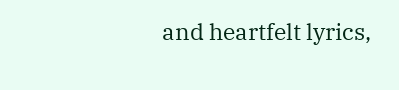and heartfelt lyrics,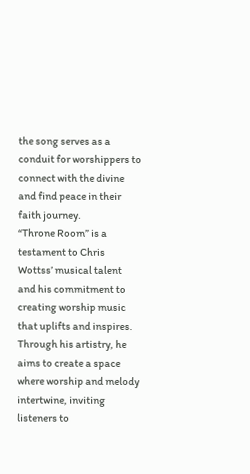the song serves as a conduit for worshippers to connect with the divine and find peace in their faith journey.
“Throne Room” is a testament to Chris Wottss’ musical talent and his commitment to creating worship music that uplifts and inspires. Through his artistry, he aims to create a space where worship and melody intertwine, inviting listeners to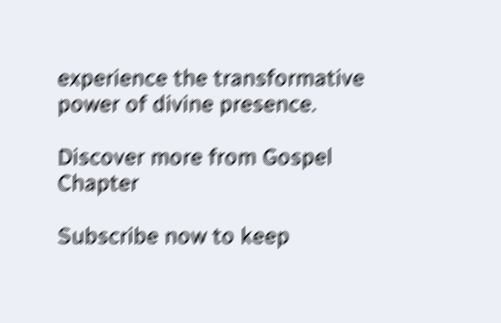experience the transformative power of divine presence.

Discover more from Gospel Chapter

Subscribe now to keep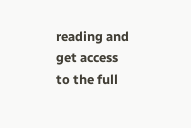reading and get access to the full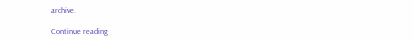archive.

Continue reading